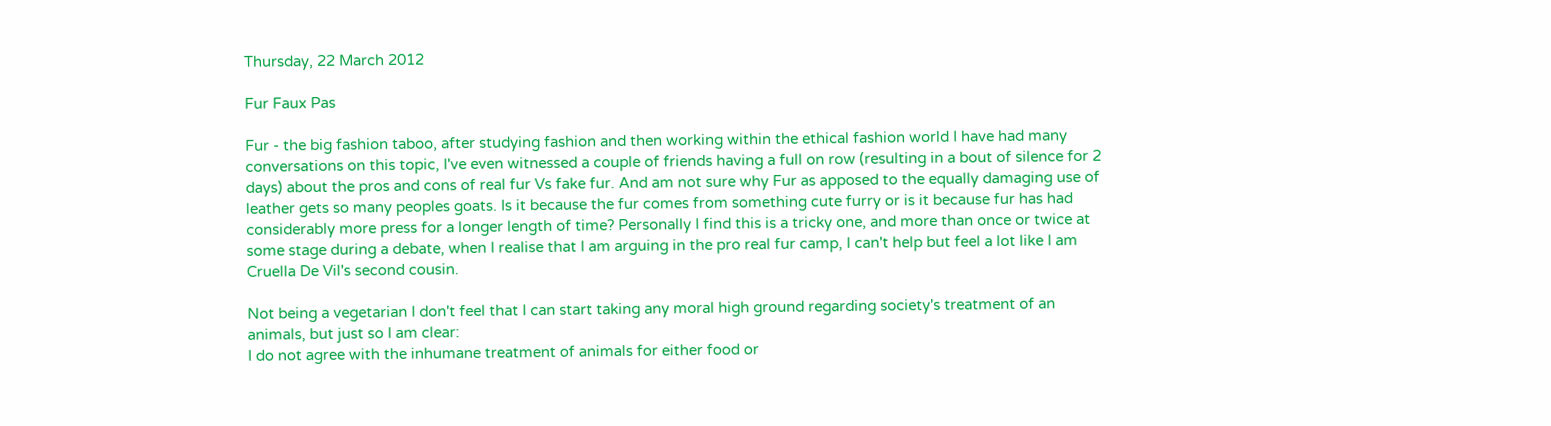Thursday, 22 March 2012

Fur Faux Pas

Fur - the big fashion taboo, after studying fashion and then working within the ethical fashion world I have had many conversations on this topic, I've even witnessed a couple of friends having a full on row (resulting in a bout of silence for 2 days) about the pros and cons of real fur Vs fake fur. And am not sure why Fur as apposed to the equally damaging use of leather gets so many peoples goats. Is it because the fur comes from something cute furry or is it because fur has had considerably more press for a longer length of time? Personally I find this is a tricky one, and more than once or twice at some stage during a debate, when I realise that I am arguing in the pro real fur camp, I can't help but feel a lot like I am Cruella De Vil's second cousin.

Not being a vegetarian I don't feel that I can start taking any moral high ground regarding society's treatment of an animals, but just so I am clear:
I do not agree with the inhumane treatment of animals for either food or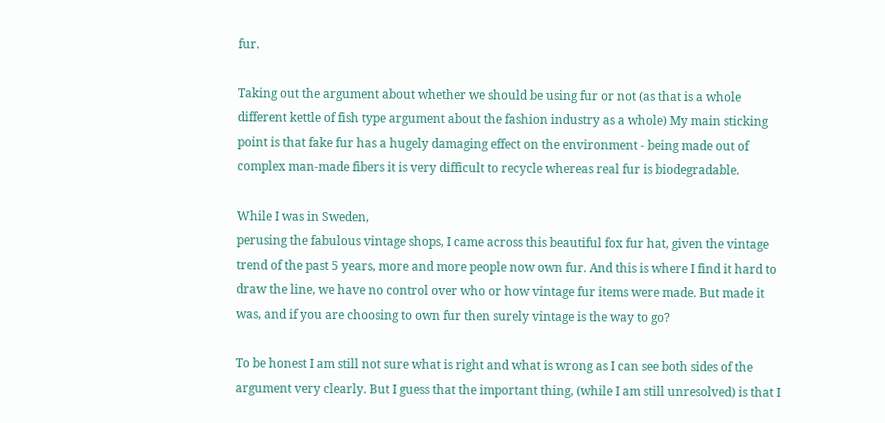fur.

Taking out the argument about whether we should be using fur or not (as that is a whole different kettle of fish type argument about the fashion industry as a whole) My main sticking point is that fake fur has a hugely damaging effect on the environment - being made out of complex man-made fibers it is very difficult to recycle whereas real fur is biodegradable.

While I was in Sweden,
perusing the fabulous vintage shops, I came across this beautiful fox fur hat, given the vintage trend of the past 5 years, more and more people now own fur. And this is where I find it hard to draw the line, we have no control over who or how vintage fur items were made. But made it was, and if you are choosing to own fur then surely vintage is the way to go?

To be honest I am still not sure what is right and what is wrong as I can see both sides of the argument very clearly. But I guess that the important thing, (while I am still unresolved) is that I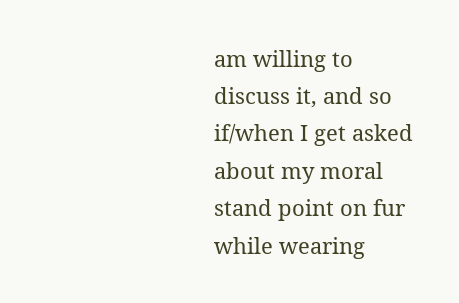am willing to discuss it, and so if/when I get asked about my moral stand point on fur while wearing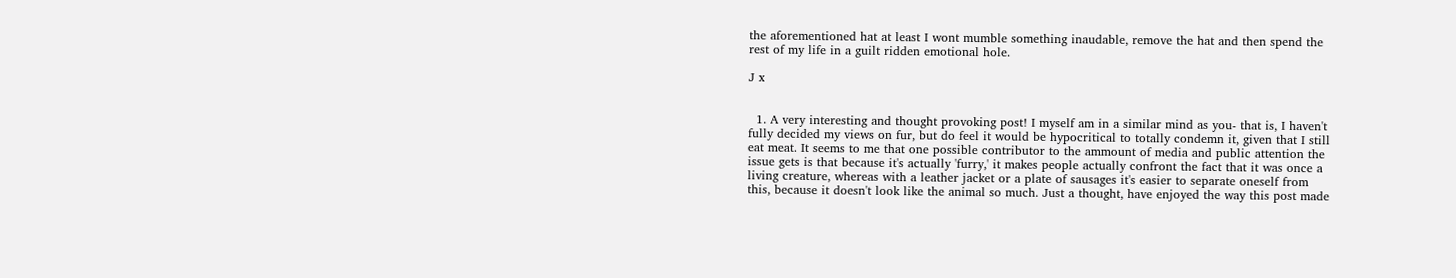the aforementioned hat at least I wont mumble something inaudable, remove the hat and then spend the rest of my life in a guilt ridden emotional hole.

J x


  1. A very interesting and thought provoking post! I myself am in a similar mind as you- that is, I haven't fully decided my views on fur, but do feel it would be hypocritical to totally condemn it, given that I still eat meat. It seems to me that one possible contributor to the ammount of media and public attention the issue gets is that because it's actually 'furry,' it makes people actually confront the fact that it was once a living creature, whereas with a leather jacket or a plate of sausages it's easier to separate oneself from this, because it doesn't look like the animal so much. Just a thought, have enjoyed the way this post made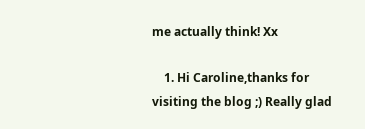me actually think! Xx

    1. Hi Caroline,thanks for visiting the blog ;) Really glad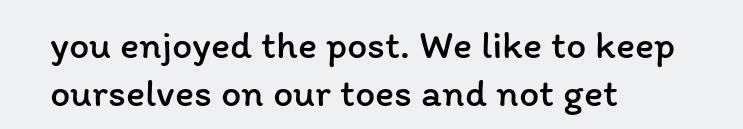you enjoyed the post. We like to keep ourselves on our toes and not get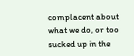complacent about what we do, or too sucked up in the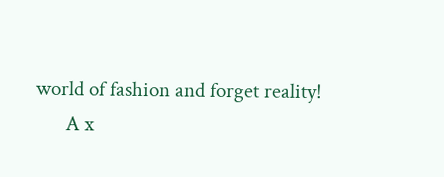world of fashion and forget reality!
      A x